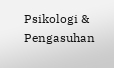Psikologi & Pengasuhan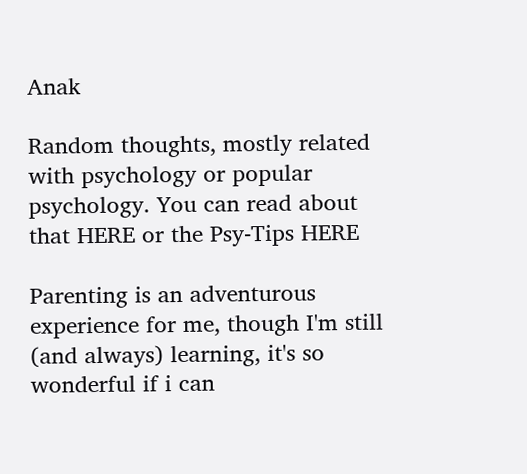Anak

Random thoughts, mostly related with psychology or popular psychology. You can read about that HERE or the Psy-Tips HERE

Parenting is an adventurous experience for me, though I'm still (and always) learning, it's so wonderful if i can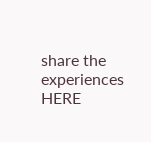share the experiences HERE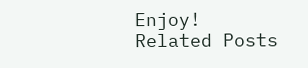Enjoy!
Related Posts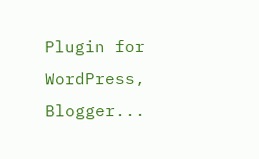Plugin for WordPress, Blogger...